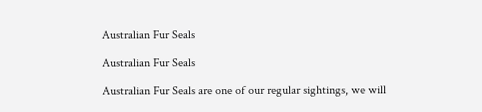Australian Fur Seals

Australian Fur Seals

Australian Fur Seals are one of our regular sightings, we will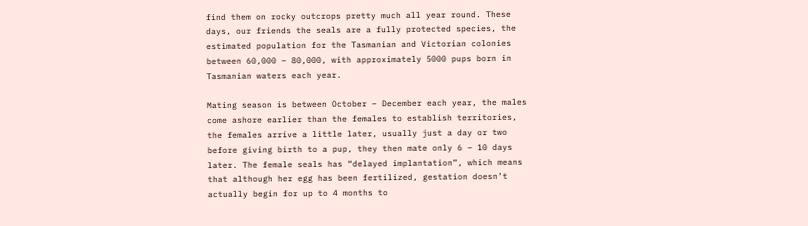find them on rocky outcrops pretty much all year round. These days, our friends the seals are a fully protected species, the estimated population for the Tasmanian and Victorian colonies between 60,000 – 80,000, with approximately 5000 pups born in Tasmanian waters each year.

Mating season is between October – December each year, the males come ashore earlier than the females to establish territories, the females arrive a little later, usually just a day or two before giving birth to a pup, they then mate only 6 – 10 days later. The female seals has “delayed implantation”, which means that although her egg has been fertilized, gestation doesn’t actually begin for up to 4 months to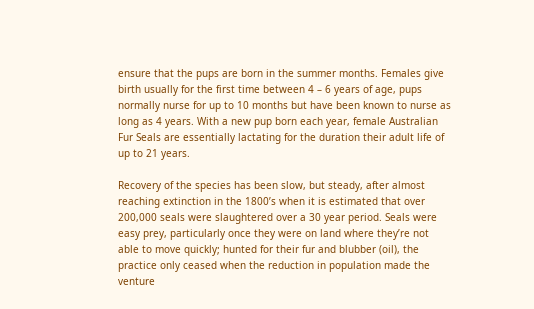ensure that the pups are born in the summer months. Females give birth usually for the first time between 4 – 6 years of age, pups normally nurse for up to 10 months but have been known to nurse as long as 4 years. With a new pup born each year, female Australian Fur Seals are essentially lactating for the duration their adult life of up to 21 years.

Recovery of the species has been slow, but steady, after almost reaching extinction in the 1800’s when it is estimated that over 200,000 seals were slaughtered over a 30 year period. Seals were easy prey, particularly once they were on land where they’re not able to move quickly; hunted for their fur and blubber (oil), the practice only ceased when the reduction in population made the venture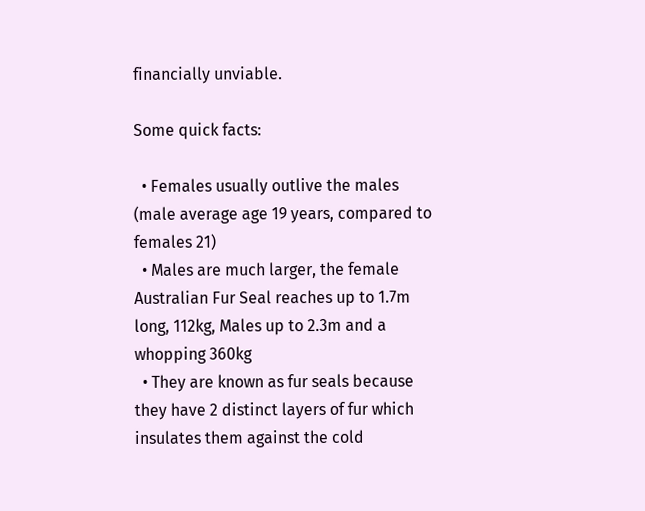financially unviable.

Some quick facts:

  • Females usually outlive the males (male average age 19 years, compared to females 21)
  • Males are much larger, the female Australian Fur Seal reaches up to 1.7m long, 112kg, Males up to 2.3m and a whopping 360kg
  • They are known as fur seals because they have 2 distinct layers of fur which insulates them against the cold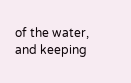of the water, and keeping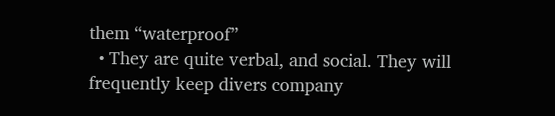them “waterproof”
  • They are quite verbal, and social. They will frequently keep divers company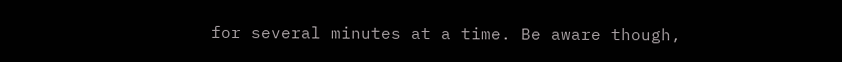for several minutes at a time. Be aware though,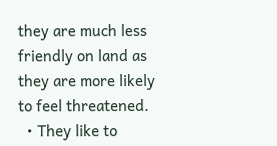they are much less friendly on land as they are more likely to feel threatened.
  • They like to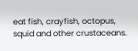eat fish, crayfish, octopus, squid and other crustaceans.